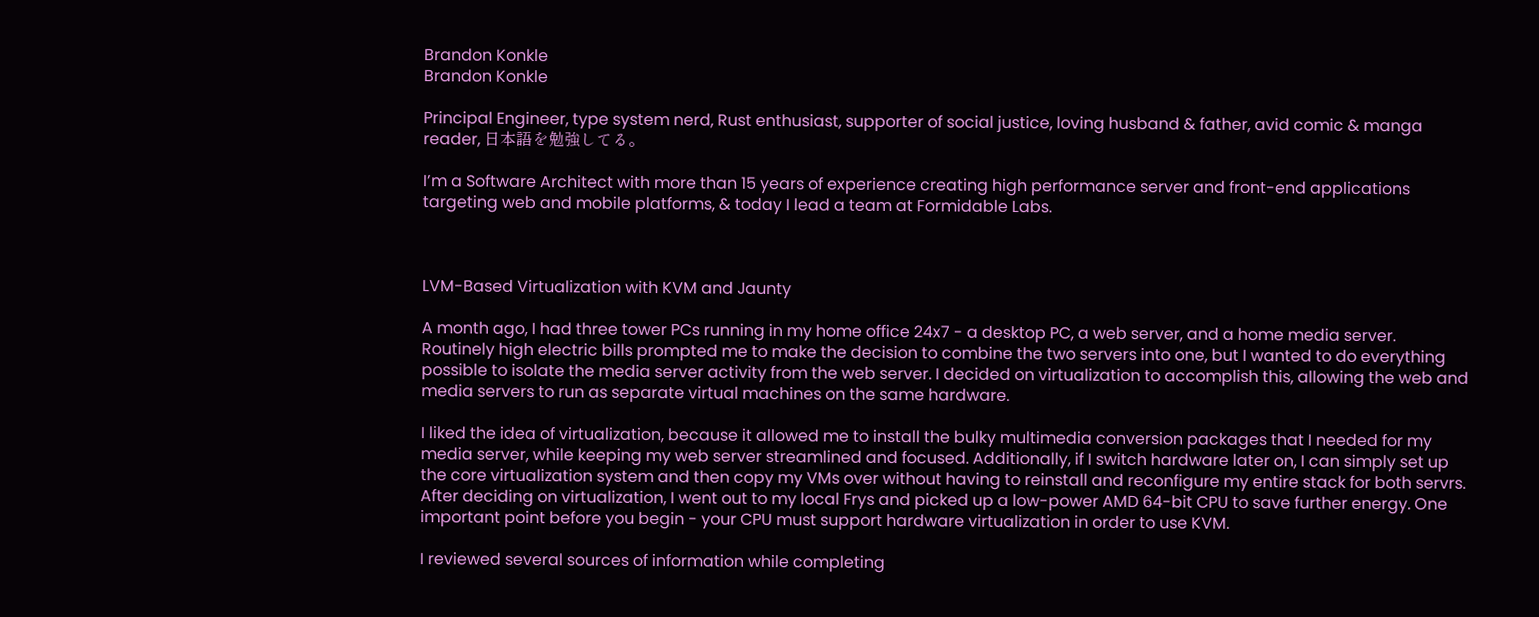Brandon Konkle
Brandon Konkle

Principal Engineer, type system nerd, Rust enthusiast, supporter of social justice, loving husband & father, avid comic & manga reader, 日本語を勉強してる。

I’m a Software Architect with more than 15 years of experience creating high performance server and front-end applications targeting web and mobile platforms, & today I lead a team at Formidable Labs.



LVM-Based Virtualization with KVM and Jaunty

A month ago, I had three tower PCs running in my home office 24x7 - a desktop PC, a web server, and a home media server. Routinely high electric bills prompted me to make the decision to combine the two servers into one, but I wanted to do everything possible to isolate the media server activity from the web server. I decided on virtualization to accomplish this, allowing the web and media servers to run as separate virtual machines on the same hardware.

I liked the idea of virtualization, because it allowed me to install the bulky multimedia conversion packages that I needed for my media server, while keeping my web server streamlined and focused. Additionally, if I switch hardware later on, I can simply set up the core virtualization system and then copy my VMs over without having to reinstall and reconfigure my entire stack for both servrs. After deciding on virtualization, I went out to my local Frys and picked up a low-power AMD 64-bit CPU to save further energy. One important point before you begin - your CPU must support hardware virtualization in order to use KVM.

I reviewed several sources of information while completing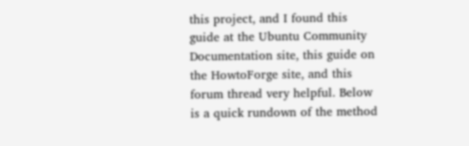this project, and I found this guide at the Ubuntu Community Documentation site, this guide on the HowtoForge site, and this forum thread very helpful. Below is a quick rundown of the method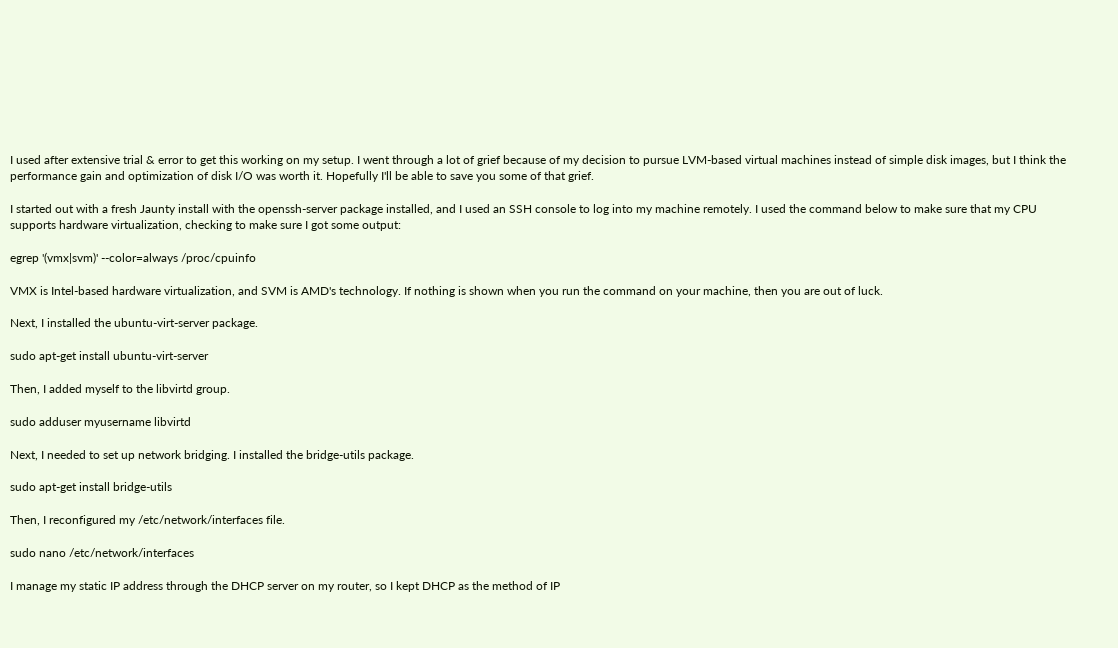I used after extensive trial & error to get this working on my setup. I went through a lot of grief because of my decision to pursue LVM-based virtual machines instead of simple disk images, but I think the performance gain and optimization of disk I/O was worth it. Hopefully I'll be able to save you some of that grief.

I started out with a fresh Jaunty install with the openssh-server package installed, and I used an SSH console to log into my machine remotely. I used the command below to make sure that my CPU supports hardware virtualization, checking to make sure I got some output:

egrep '(vmx|svm)' --color=always /proc/cpuinfo

VMX is Intel-based hardware virtualization, and SVM is AMD's technology. If nothing is shown when you run the command on your machine, then you are out of luck.

Next, I installed the ubuntu-virt-server package.

sudo apt-get install ubuntu-virt-server

Then, I added myself to the libvirtd group.

sudo adduser myusername libvirtd

Next, I needed to set up network bridging. I installed the bridge-utils package.

sudo apt-get install bridge-utils

Then, I reconfigured my /etc/network/interfaces file.

sudo nano /etc/network/interfaces

I manage my static IP address through the DHCP server on my router, so I kept DHCP as the method of IP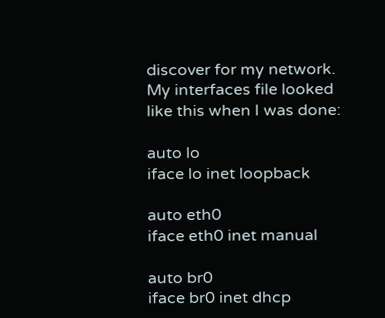discover for my network. My interfaces file looked like this when I was done:

auto lo
iface lo inet loopback

auto eth0
iface eth0 inet manual

auto br0
iface br0 inet dhcp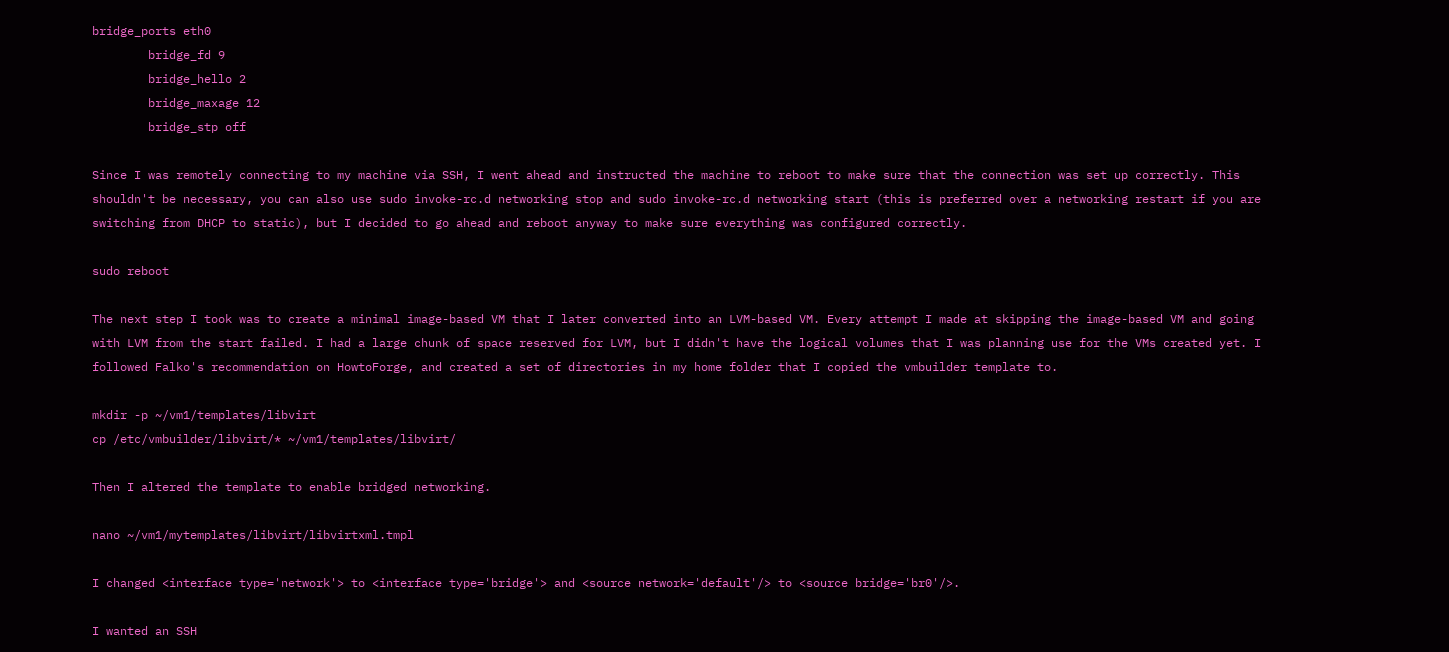bridge_ports eth0
        bridge_fd 9
        bridge_hello 2
        bridge_maxage 12
        bridge_stp off

Since I was remotely connecting to my machine via SSH, I went ahead and instructed the machine to reboot to make sure that the connection was set up correctly. This shouldn't be necessary, you can also use sudo invoke-rc.d networking stop and sudo invoke-rc.d networking start (this is preferred over a networking restart if you are switching from DHCP to static), but I decided to go ahead and reboot anyway to make sure everything was configured correctly.

sudo reboot

The next step I took was to create a minimal image-based VM that I later converted into an LVM-based VM. Every attempt I made at skipping the image-based VM and going with LVM from the start failed. I had a large chunk of space reserved for LVM, but I didn't have the logical volumes that I was planning use for the VMs created yet. I followed Falko's recommendation on HowtoForge, and created a set of directories in my home folder that I copied the vmbuilder template to.

mkdir -p ~/vm1/templates/libvirt
cp /etc/vmbuilder/libvirt/* ~/vm1/templates/libvirt/

Then I altered the template to enable bridged networking.

nano ~/vm1/mytemplates/libvirt/libvirtxml.tmpl

I changed <interface type='network'> to <interface type='bridge'> and <source network='default'/> to <source bridge='br0'/>.

I wanted an SSH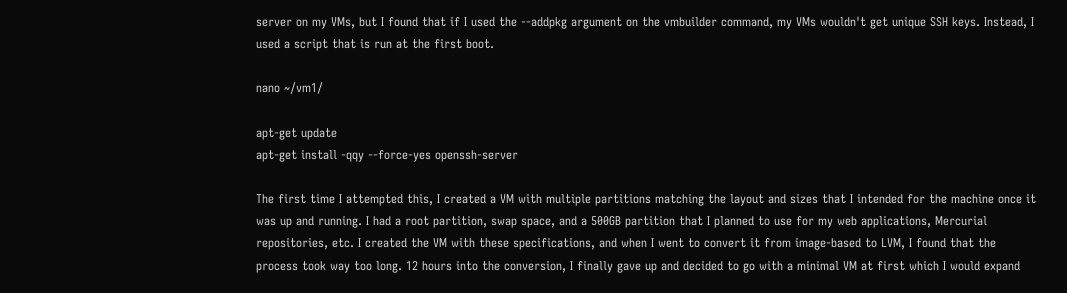server on my VMs, but I found that if I used the --addpkg argument on the vmbuilder command, my VMs wouldn't get unique SSH keys. Instead, I used a script that is run at the first boot.

nano ~/vm1/

apt-get update
apt-get install -qqy --force-yes openssh-server

The first time I attempted this, I created a VM with multiple partitions matching the layout and sizes that I intended for the machine once it was up and running. I had a root partition, swap space, and a 500GB partition that I planned to use for my web applications, Mercurial repositories, etc. I created the VM with these specifications, and when I went to convert it from image-based to LVM, I found that the process took way too long. 12 hours into the conversion, I finally gave up and decided to go with a minimal VM at first which I would expand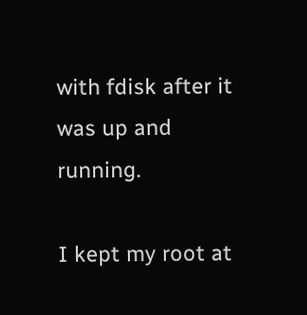with fdisk after it was up and running.

I kept my root at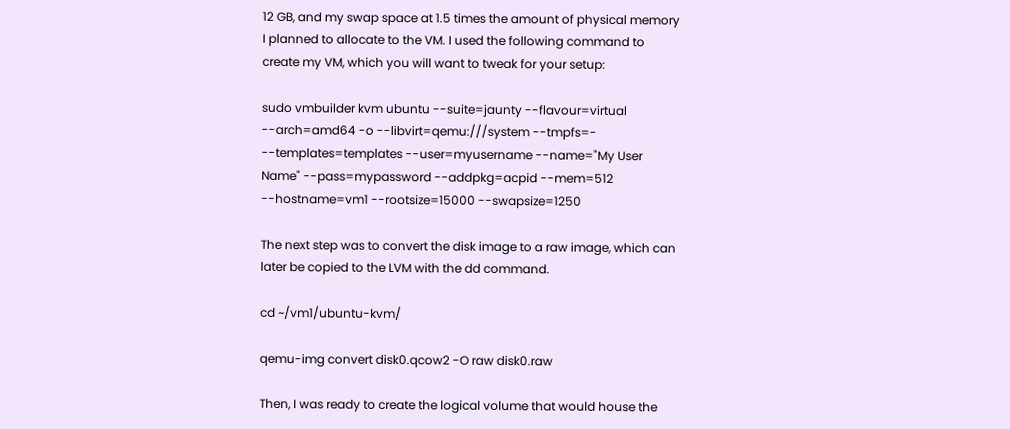12 GB, and my swap space at 1.5 times the amount of physical memory I planned to allocate to the VM. I used the following command to create my VM, which you will want to tweak for your setup:

sudo vmbuilder kvm ubuntu --suite=jaunty --flavour=virtual --arch=amd64 -o --libvirt=qemu:///system --tmpfs=- --templates=templates --user=myusername --name="My User Name" --pass=mypassword --addpkg=acpid --mem=512 --hostname=vm1 --rootsize=15000 --swapsize=1250

The next step was to convert the disk image to a raw image, which can later be copied to the LVM with the dd command.

cd ~/vm1/ubuntu-kvm/

qemu-img convert disk0.qcow2 -O raw disk0.raw

Then, I was ready to create the logical volume that would house the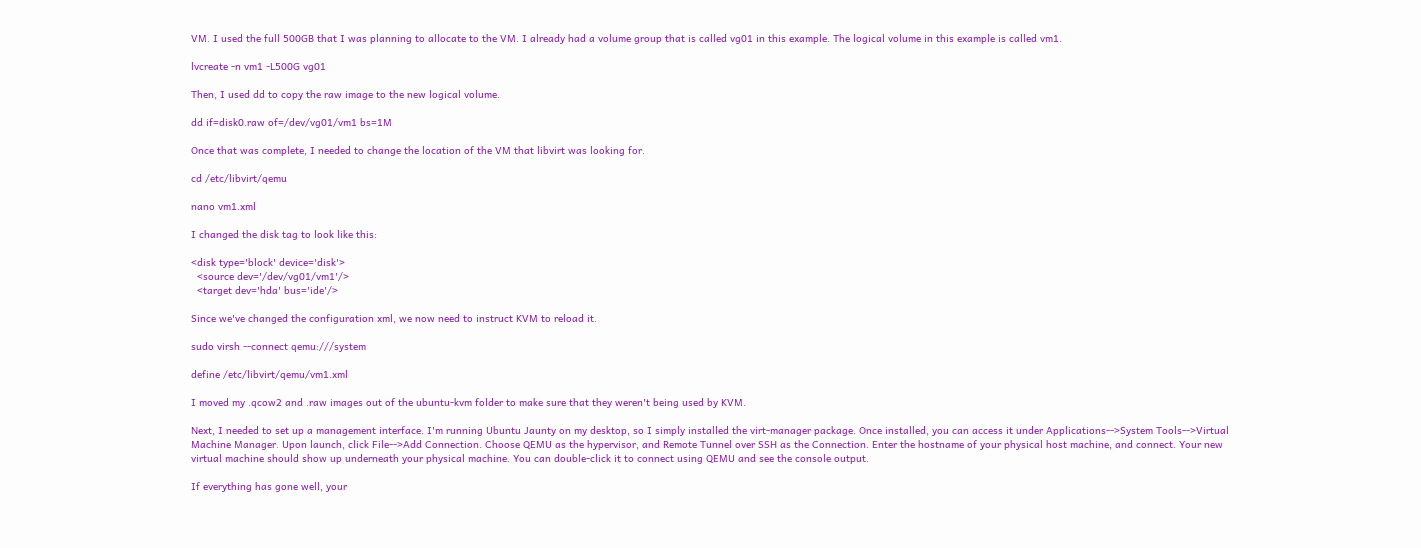VM. I used the full 500GB that I was planning to allocate to the VM. I already had a volume group that is called vg01 in this example. The logical volume in this example is called vm1.

lvcreate -n vm1 -L500G vg01

Then, I used dd to copy the raw image to the new logical volume.

dd if=disk0.raw of=/dev/vg01/vm1 bs=1M

Once that was complete, I needed to change the location of the VM that libvirt was looking for.

cd /etc/libvirt/qemu

nano vm1.xml

I changed the disk tag to look like this:

<disk type='block' device='disk'>
  <source dev='/dev/vg01/vm1'/>
  <target dev='hda' bus='ide'/>

Since we've changed the configuration xml, we now need to instruct KVM to reload it.

sudo virsh --connect qemu:///system

define /etc/libvirt/qemu/vm1.xml

I moved my .qcow2 and .raw images out of the ubuntu-kvm folder to make sure that they weren't being used by KVM.

Next, I needed to set up a management interface. I'm running Ubuntu Jaunty on my desktop, so I simply installed the virt-manager package. Once installed, you can access it under Applications-->System Tools-->Virtual Machine Manager. Upon launch, click File-->Add Connection. Choose QEMU as the hypervisor, and Remote Tunnel over SSH as the Connection. Enter the hostname of your physical host machine, and connect. Your new virtual machine should show up underneath your physical machine. You can double-click it to connect using QEMU and see the console output.

If everything has gone well, your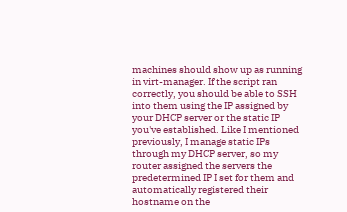machines should show up as running in virt-manager. If the script ran correctly, you should be able to SSH into them using the IP assigned by your DHCP server or the static IP you've established. Like I mentioned previously, I manage static IPs through my DHCP server, so my router assigned the servers the predetermined IP I set for them and automatically registered their hostname on the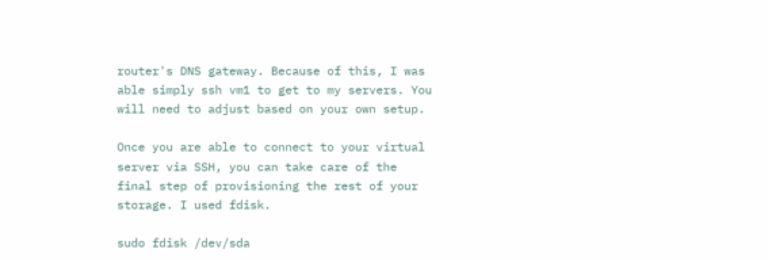router's DNS gateway. Because of this, I was able simply ssh vm1 to get to my servers. You will need to adjust based on your own setup.

Once you are able to connect to your virtual server via SSH, you can take care of the final step of provisioning the rest of your storage. I used fdisk.

sudo fdisk /dev/sda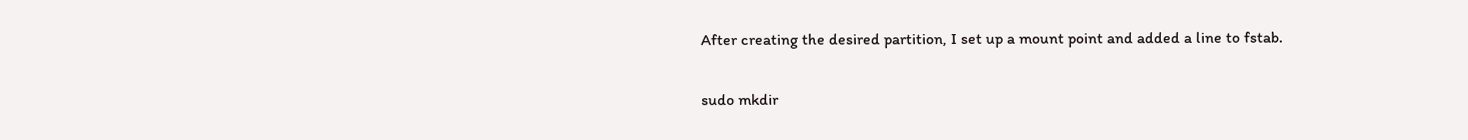After creating the desired partition, I set up a mount point and added a line to fstab.

sudo mkdir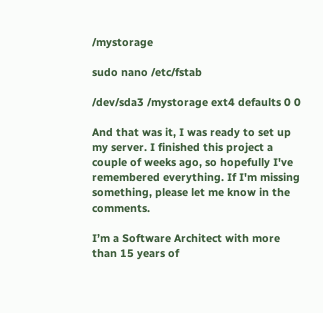/mystorage

sudo nano /etc/fstab

/dev/sda3 /mystorage ext4 defaults 0 0

And that was it, I was ready to set up my server. I finished this project a couple of weeks ago, so hopefully I've remembered everything. If I'm missing something, please let me know in the comments.

I’m a Software Architect with more than 15 years of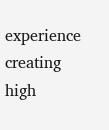experience creating high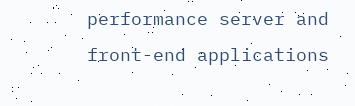performance server and front-end applications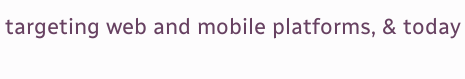targeting web and mobile platforms, & today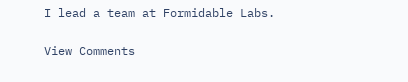I lead a team at Formidable Labs.

View Comments